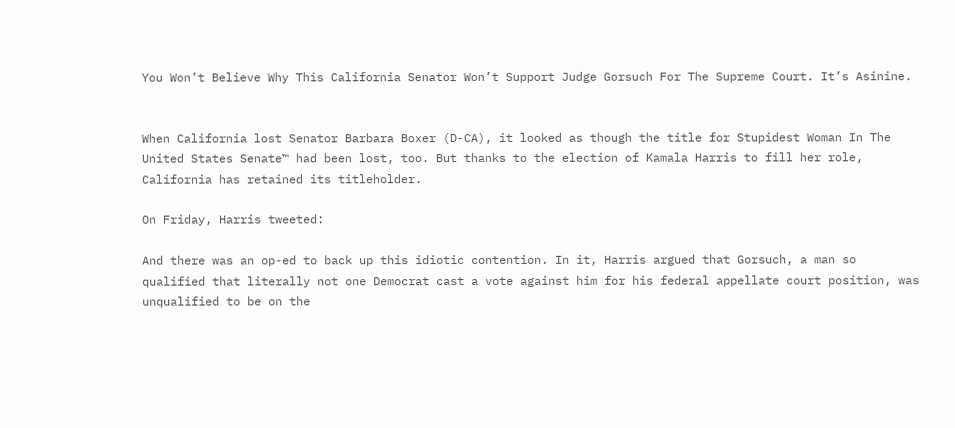You Won’t Believe Why This California Senator Won’t Support Judge Gorsuch For The Supreme Court. It’s Asinine.


When California lost Senator Barbara Boxer (D-CA), it looked as though the title for Stupidest Woman In The United States Senate™ had been lost, too. But thanks to the election of Kamala Harris to fill her role, California has retained its titleholder.

On Friday, Harris tweeted:

And there was an op-ed to back up this idiotic contention. In it, Harris argued that Gorsuch, a man so qualified that literally not one Democrat cast a vote against him for his federal appellate court position, was unqualified to be on the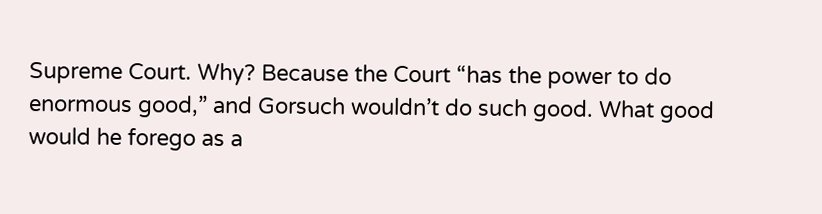Supreme Court. Why? Because the Court “has the power to do enormous good,” and Gorsuch wouldn’t do such good. What good would he forego as a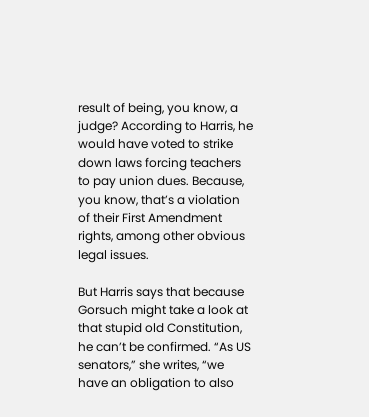result of being, you know, a judge? According to Harris, he would have voted to strike down laws forcing teachers to pay union dues. Because, you know, that’s a violation of their First Amendment rights, among other obvious legal issues.

But Harris says that because Gorsuch might take a look at that stupid old Constitution, he can’t be confirmed. “As US senators,” she writes, “we have an obligation to also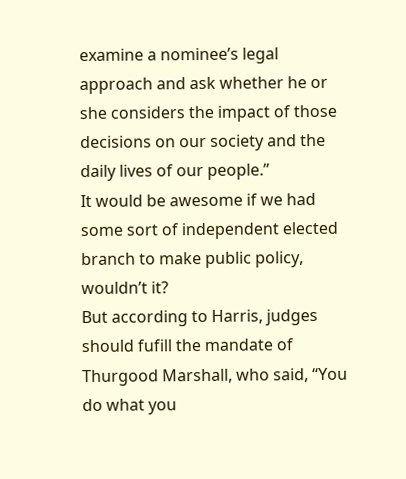examine a nominee’s legal approach and ask whether he or she considers the impact of those decisions on our society and the daily lives of our people.”
It would be awesome if we had some sort of independent elected branch to make public policy, wouldn’t it?
But according to Harris, judges should fufill the mandate of Thurgood Marshall, who said, “You do what you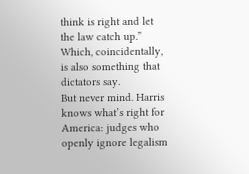think is right and let the law catch up.” Which, coincidentally, is also something that dictators say.
But never mind. Harris knows what’s right for America: judges who openly ignore legalism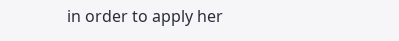in order to apply her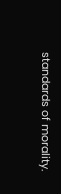standards of morality.